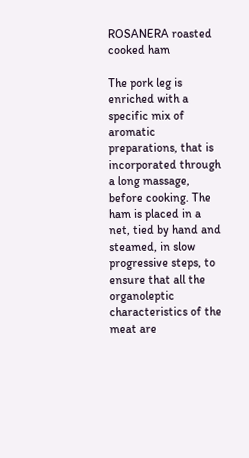ROSANERA roasted cooked ham

The pork leg is enriched with a specific mix of aromatic preparations, that is incorporated through a long massage, before cooking. The ham is placed in a net, tied by hand and steamed, in slow progressive steps, to ensure that all the organoleptic characteristics of the meat are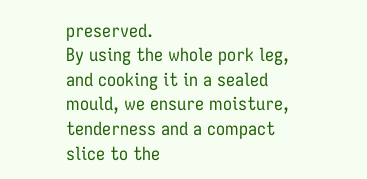preserved.
By using the whole pork leg, and cooking it in a sealed mould, we ensure moisture, tenderness and a compact slice to the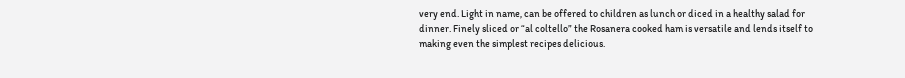very end. Light in name, can be offered to children as lunch or diced in a healthy salad for dinner. Finely sliced or “al coltello” the Rosanera cooked ham is versatile and lends itself to making even the simplest recipes delicious.